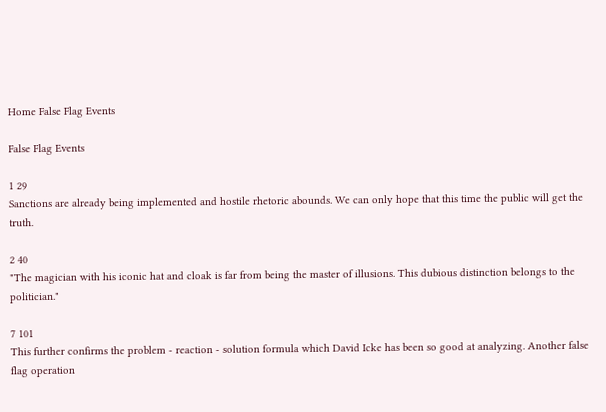Home False Flag Events

False Flag Events

1 29
Sanctions are already being implemented and hostile rhetoric abounds. We can only hope that this time the public will get the truth.

2 40
"The magician with his iconic hat and cloak is far from being the master of illusions. This dubious distinction belongs to the politician."

7 101
This further confirms the problem - reaction - solution formula which David Icke has been so good at analyzing. Another false flag operation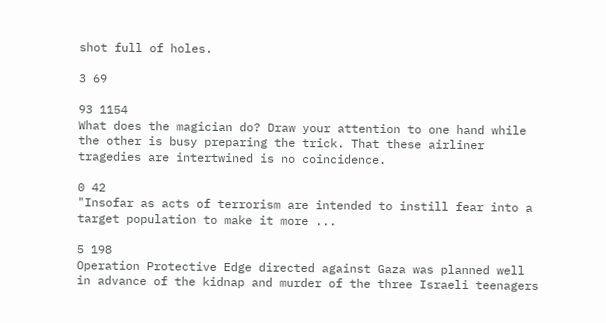shot full of holes.

3 69

93 1154
What does the magician do? Draw your attention to one hand while the other is busy preparing the trick. That these airliner tragedies are intertwined is no coincidence.

0 42
"Insofar as acts of terrorism are intended to instill fear into a target population to make it more ...

5 198
Operation Protective Edge directed against Gaza was planned well in advance of the kidnap and murder of the three Israeli teenagers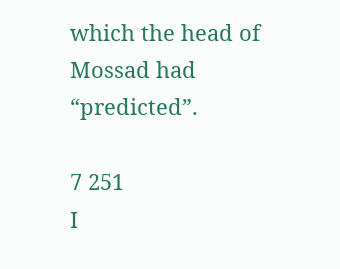which the head of Mossad had “predicted”.

7 251
I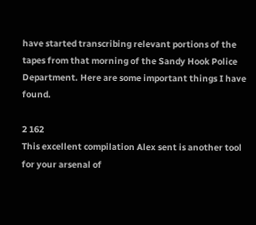have started transcribing relevant portions of the tapes from that morning of the Sandy Hook Police Department. Here are some important things I have found.

2 162
This excellent compilation Alex sent is another tool for your arsenal of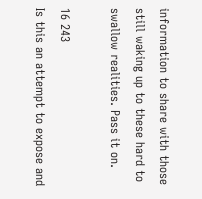information to share with those still waking up to these hard to swallow realities. Pass it on.

16 243
Is this an attempt to expose and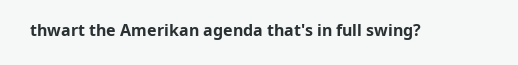thwart the Amerikan agenda that's in full swing?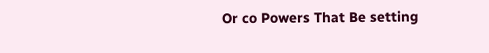Or co Powers That Be setting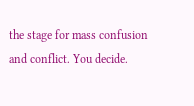the stage for mass confusion and conflict. You decide.